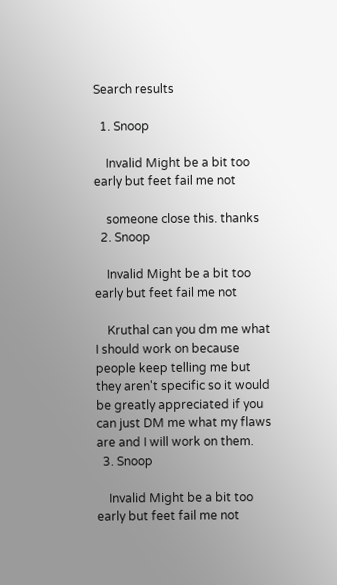Search results

  1. Snoop

    Invalid Might be a bit too early but feet fail me not

    someone close this. thanks
  2. Snoop

    Invalid Might be a bit too early but feet fail me not

    Kruthal can you dm me what I should work on because people keep telling me but they aren't specific so it would be greatly appreciated if you can just DM me what my flaws are and I will work on them.
  3. Snoop

    Invalid Might be a bit too early but feet fail me not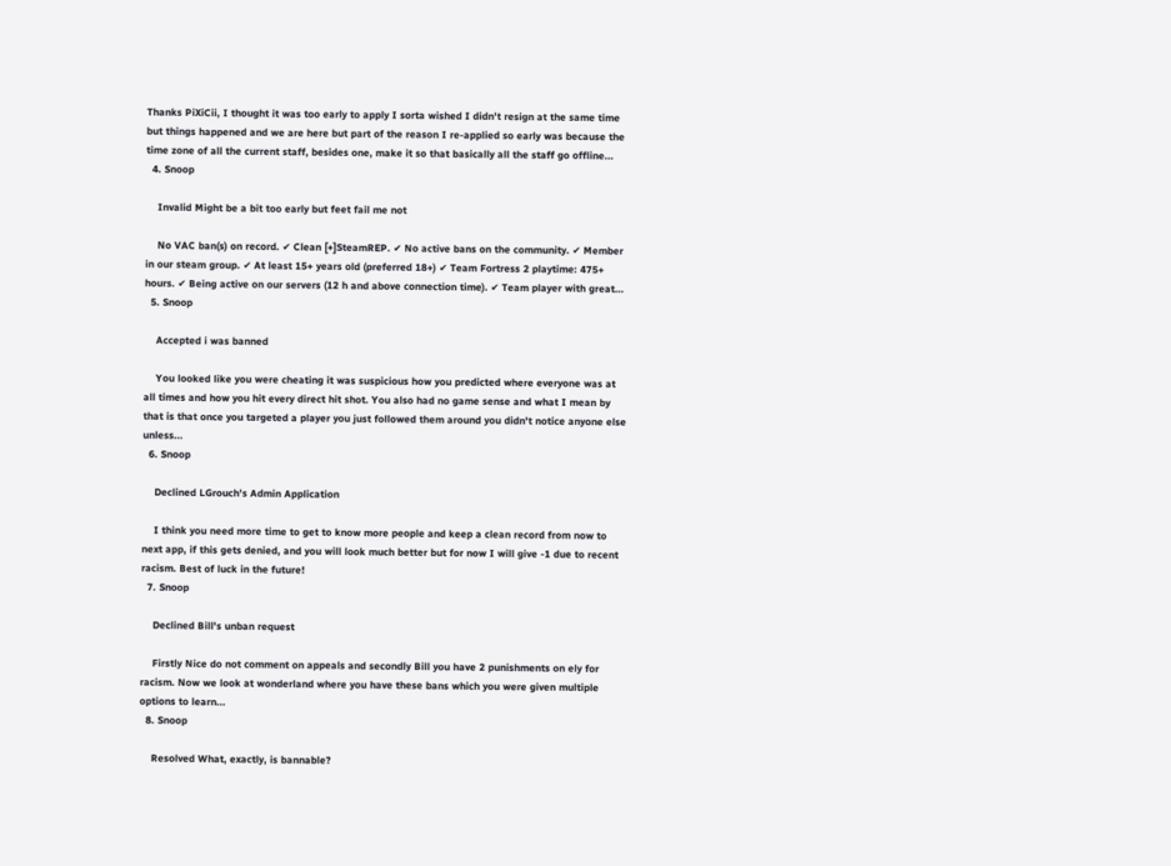Thanks PiXiCii, I thought it was too early to apply I sorta wished I didn't resign at the same time but things happened and we are here but part of the reason I re-applied so early was because the time zone of all the current staff, besides one, make it so that basically all the staff go offline...
  4. Snoop

    Invalid Might be a bit too early but feet fail me not

    No VAC ban(s) on record. ✔ Clean [+]SteamREP. ✔ No active bans on the community. ✔ Member in our steam group. ✔ At least 15+ years old (preferred 18+) ✔ Team Fortress 2 playtime: 475+ hours. ✔ Being active on our servers (12 h and above connection time). ✔ Team player with great...
  5. Snoop

    Accepted i was banned

    You looked like you were cheating it was suspicious how you predicted where everyone was at all times and how you hit every direct hit shot. You also had no game sense and what I mean by that is that once you targeted a player you just followed them around you didn't notice anyone else unless...
  6. Snoop

    Declined LGrouch's Admin Application

    I think you need more time to get to know more people and keep a clean record from now to next app, if this gets denied, and you will look much better but for now I will give -1 due to recent racism. Best of luck in the future!
  7. Snoop

    Declined Bill's unban request

    Firstly Nice do not comment on appeals and secondly Bill you have 2 punishments on ely for racism. Now we look at wonderland where you have these bans which you were given multiple options to learn...
  8. Snoop

    Resolved What, exactly, is bannable?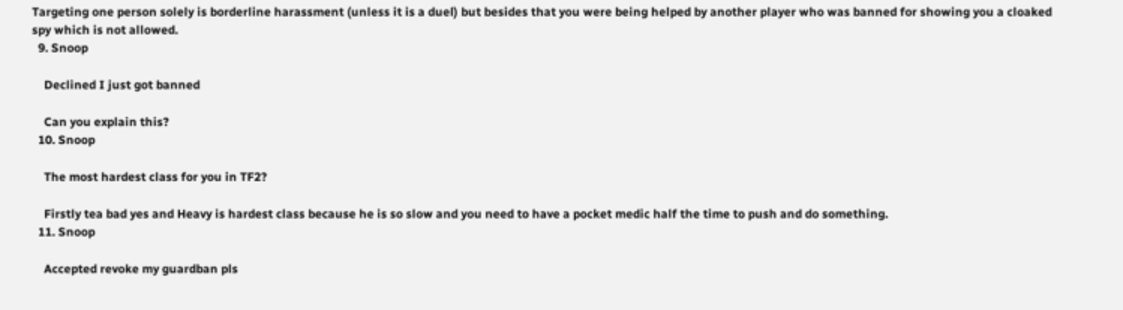Targeting one person solely is borderline harassment (unless it is a duel) but besides that you were being helped by another player who was banned for showing you a cloaked spy which is not allowed.
  9. Snoop

    Declined I just got banned

    Can you explain this?
  10. Snoop

    The most hardest class for you in TF2?

    Firstly tea bad yes and Heavy is hardest class because he is so slow and you need to have a pocket medic half the time to push and do something.
  11. Snoop

    Accepted revoke my guardban pls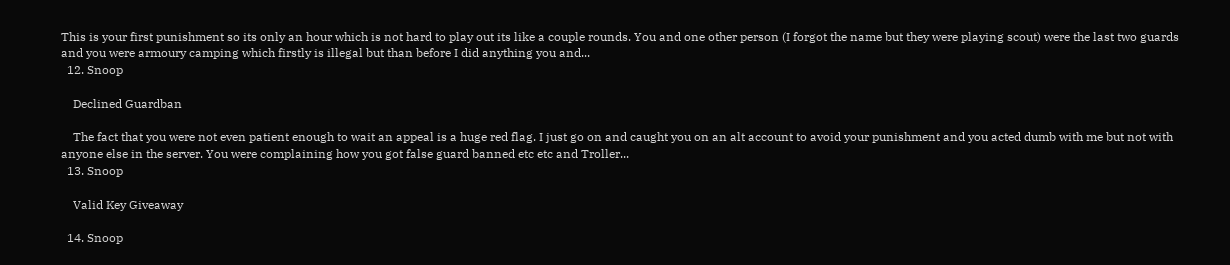This is your first punishment so its only an hour which is not hard to play out its like a couple rounds. You and one other person (I forgot the name but they were playing scout) were the last two guards and you were armoury camping which firstly is illegal but than before I did anything you and...
  12. Snoop

    Declined Guardban

    The fact that you were not even patient enough to wait an appeal is a huge red flag. I just go on and caught you on an alt account to avoid your punishment and you acted dumb with me but not with anyone else in the server. You were complaining how you got false guard banned etc etc and Troller...
  13. Snoop

    Valid Key Giveaway

  14. Snoop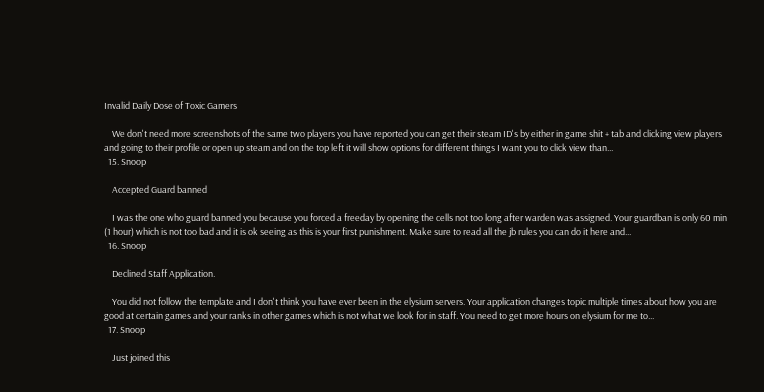Invalid Daily Dose of Toxic Gamers

    We don't need more screenshots of the same two players you have reported you can get their steam ID's by either in game shit + tab and clicking view players and going to their profile or open up steam and on the top left it will show options for different things I want you to click view than...
  15. Snoop

    Accepted Guard banned

    I was the one who guard banned you because you forced a freeday by opening the cells not too long after warden was assigned. Your guardban is only 60 min (1 hour) which is not too bad and it is ok seeing as this is your first punishment. Make sure to read all the jb rules you can do it here and...
  16. Snoop

    Declined Staff Application.

    You did not follow the template and I don't think you have ever been in the elysium servers. Your application changes topic multiple times about how you are good at certain games and your ranks in other games which is not what we look for in staff. You need to get more hours on elysium for me to...
  17. Snoop

    Just joined this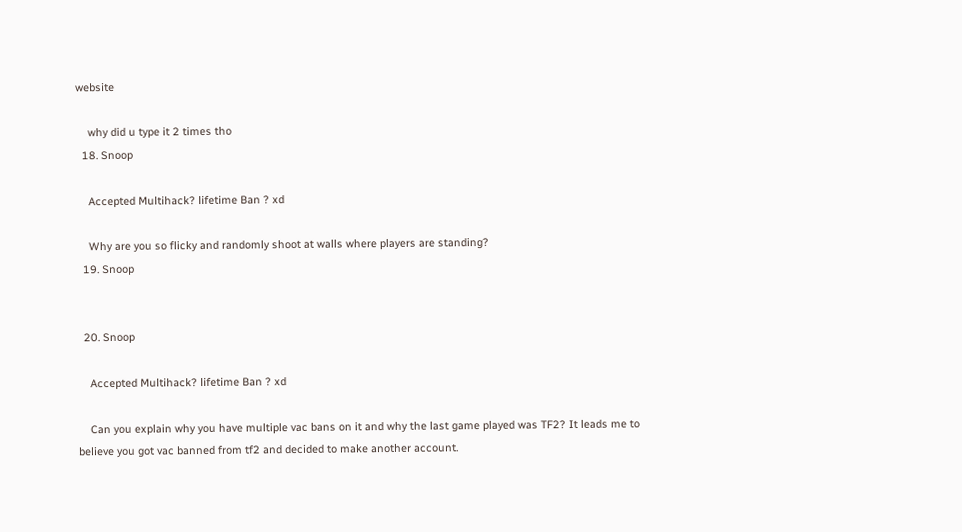website

    why did u type it 2 times tho
  18. Snoop

    Accepted Multihack? lifetime Ban ? xd

    Why are you so flicky and randomly shoot at walls where players are standing?
  19. Snoop


  20. Snoop

    Accepted Multihack? lifetime Ban ? xd

    Can you explain why you have multiple vac bans on it and why the last game played was TF2? It leads me to believe you got vac banned from tf2 and decided to make another account.